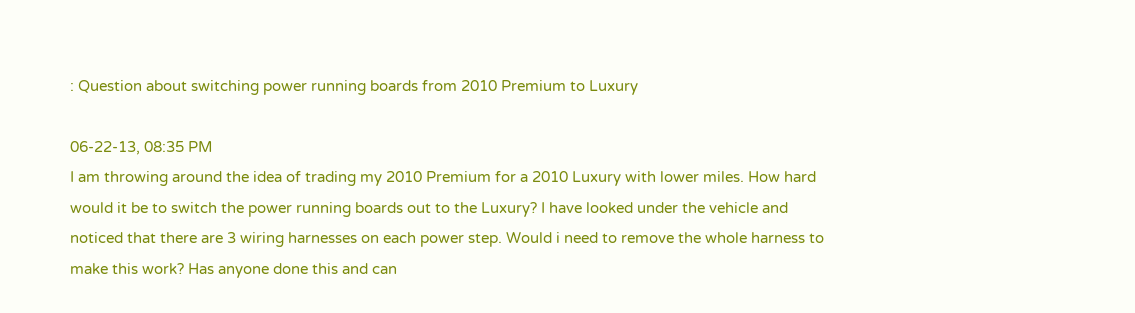: Question about switching power running boards from 2010 Premium to Luxury

06-22-13, 08:35 PM
I am throwing around the idea of trading my 2010 Premium for a 2010 Luxury with lower miles. How hard would it be to switch the power running boards out to the Luxury? I have looked under the vehicle and noticed that there are 3 wiring harnesses on each power step. Would i need to remove the whole harness to make this work? Has anyone done this and can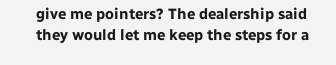give me pointers? The dealership said they would let me keep the steps for a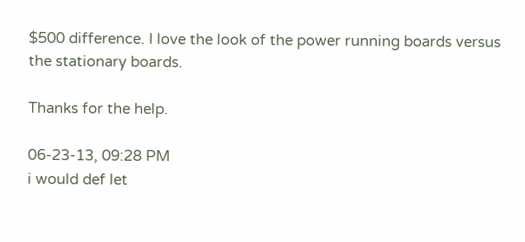$500 difference. I love the look of the power running boards versus the stationary boards.

Thanks for the help.

06-23-13, 09:28 PM
i would def let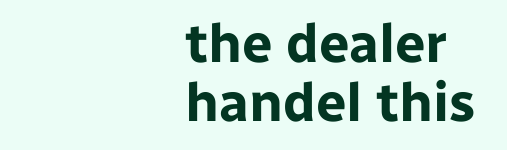the dealer handel this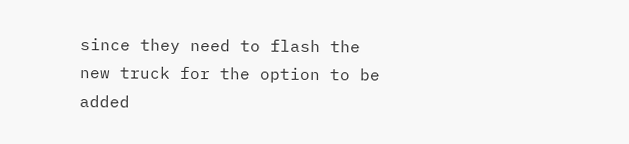since they need to flash the new truck for the option to be added